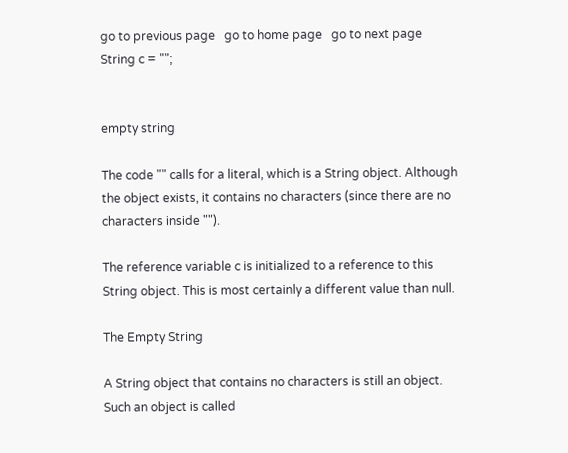go to previous page   go to home page   go to next page
String c = "";


empty string

The code "" calls for a literal, which is a String object. Although the object exists, it contains no characters (since there are no characters inside "").

The reference variable c is initialized to a reference to this String object. This is most certainly a different value than null.

The Empty String

A String object that contains no characters is still an object. Such an object is called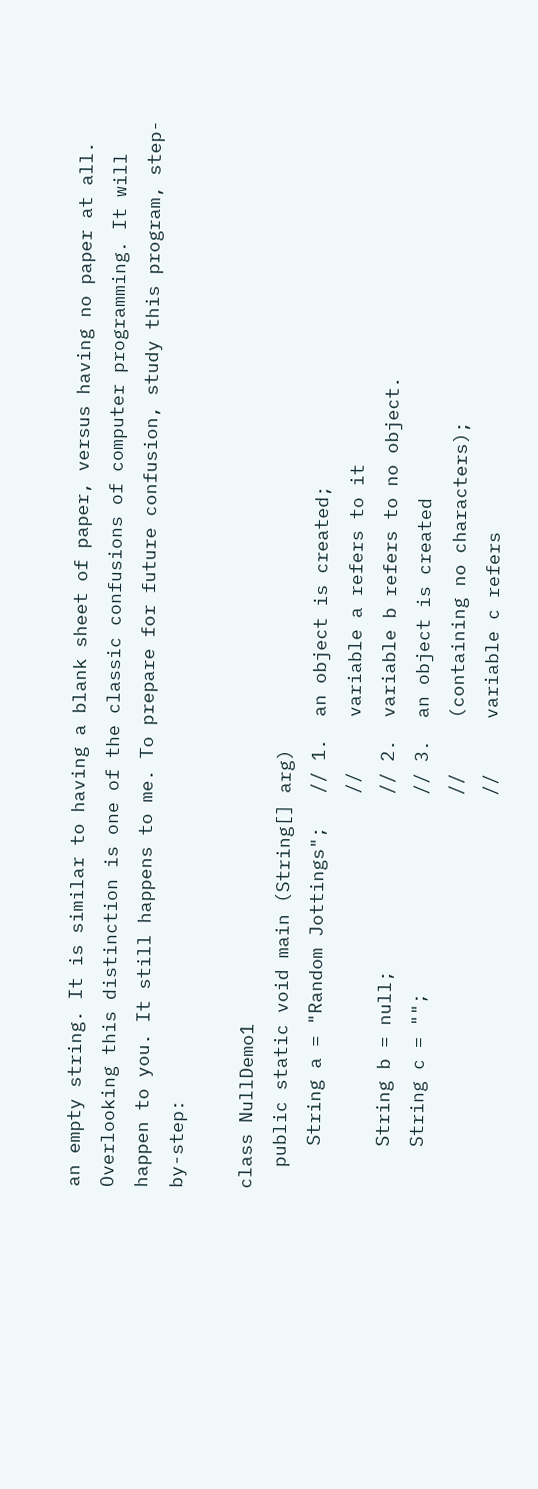an empty string. It is similar to having a blank sheet of paper, versus having no paper at all. Overlooking this distinction is one of the classic confusions of computer programming. It will happen to you. It still happens to me. To prepare for future confusion, study this program, step-by-step:

class NullDemo1
  public static void main (String[] arg)
    String a = "Random Jottings";   // 1.  an object is created;
                                    //     variable a refers to it
    String b = null;                // 2.  variable b refers to no object.
    String c = "";                  // 3.  an object is created
                                    //     (containing no characters);
                                    //     variable c refers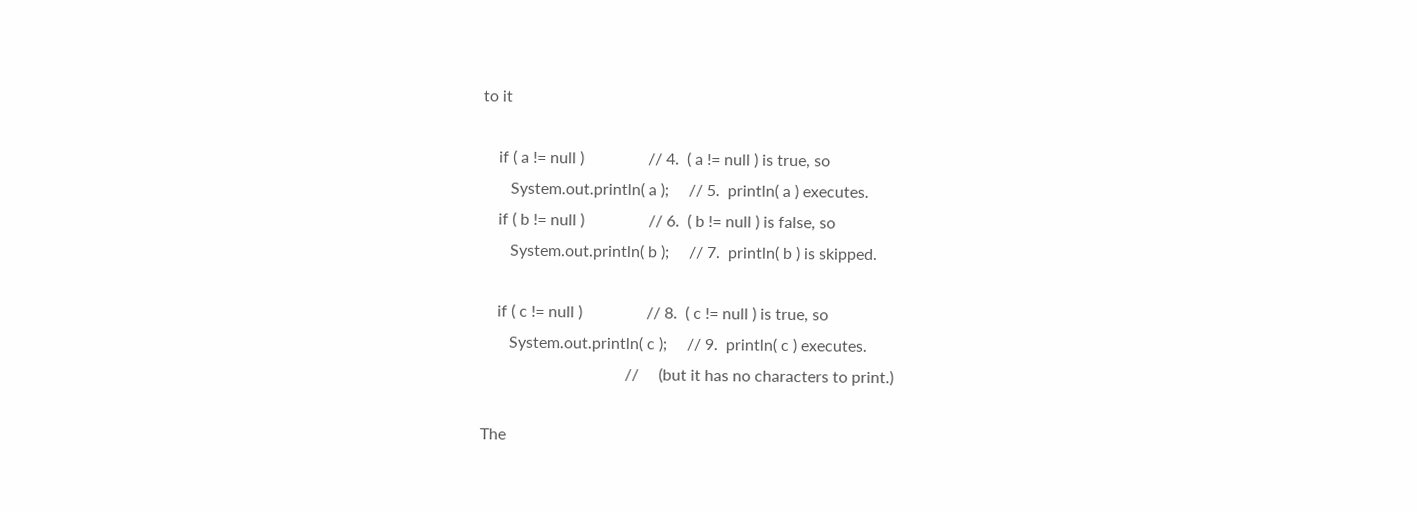to it

    if ( a != null )                // 4.  ( a != null ) is true, so
       System.out.println( a );     // 5.  println( a ) executes.
    if ( b != null )                // 6.  ( b != null ) is false, so
       System.out.println( b );     // 7.  println( b ) is skipped.

    if ( c != null )                // 8.  ( c != null ) is true, so
       System.out.println( c );     // 9.  println( c ) executes.
                                    //     (but it has no characters to print.)

The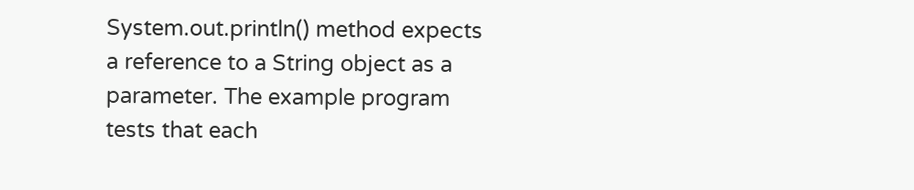System.out.println() method expects a reference to a String object as a parameter. The example program tests that each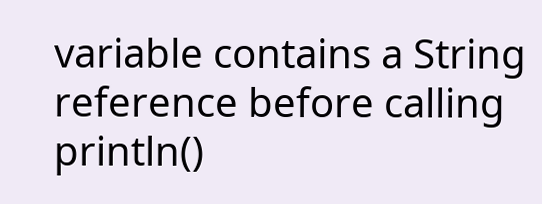variable contains a String reference before calling println()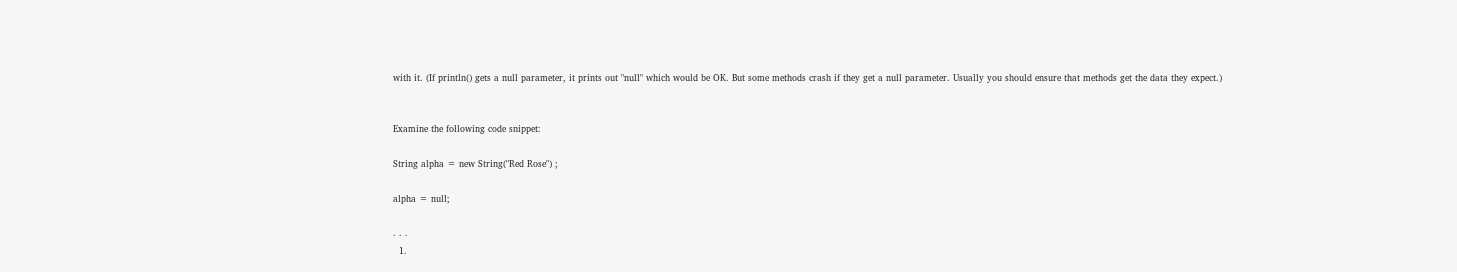with it. (If println() gets a null parameter, it prints out "null" which would be OK. But some methods crash if they get a null parameter. Usually you should ensure that methods get the data they expect.)


Examine the following code snippet:

String alpha = new String("Red Rose") ;

alpha = null;

. . .
  1.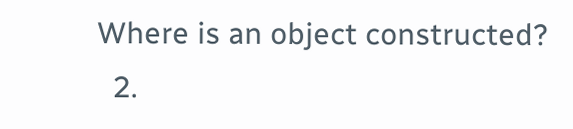Where is an object constructed?
  2.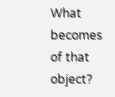What becomes of that object?